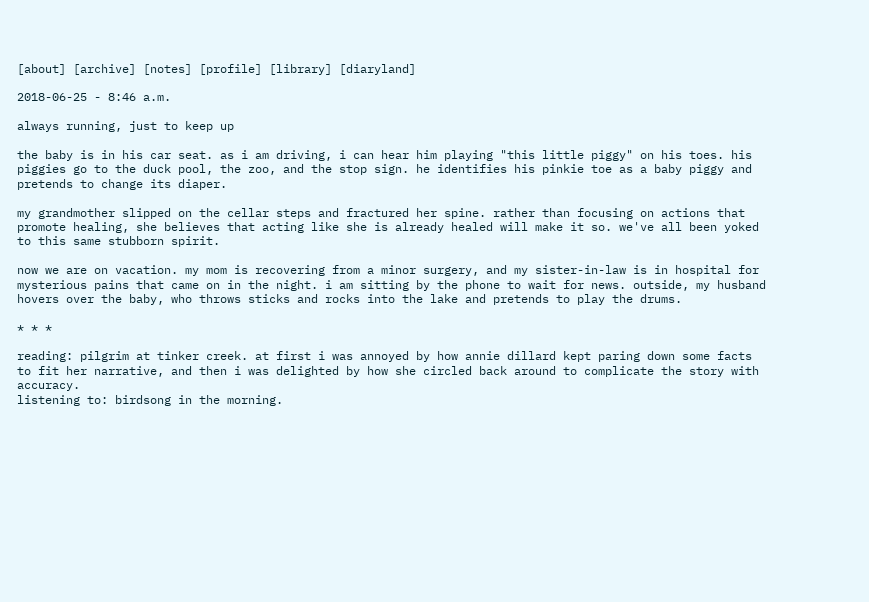[about] [archive] [notes] [profile] [library] [diaryland]

2018-06-25 - 8:46 a.m.

always running, just to keep up

the baby is in his car seat. as i am driving, i can hear him playing "this little piggy" on his toes. his piggies go to the duck pool, the zoo, and the stop sign. he identifies his pinkie toe as a baby piggy and pretends to change its diaper.

my grandmother slipped on the cellar steps and fractured her spine. rather than focusing on actions that promote healing, she believes that acting like she is already healed will make it so. we've all been yoked to this same stubborn spirit.

now we are on vacation. my mom is recovering from a minor surgery, and my sister-in-law is in hospital for mysterious pains that came on in the night. i am sitting by the phone to wait for news. outside, my husband hovers over the baby, who throws sticks and rocks into the lake and pretends to play the drums.

* * *

reading: pilgrim at tinker creek. at first i was annoyed by how annie dillard kept paring down some facts to fit her narrative, and then i was delighted by how she circled back around to complicate the story with accuracy.
listening to: birdsong in the morning.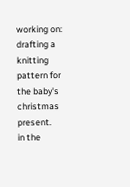working on: drafting a knitting pattern for the baby's christmas present.
in the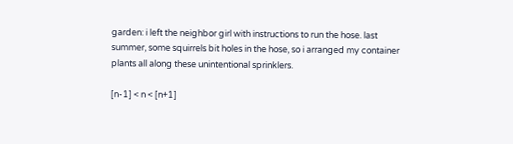garden: i left the neighbor girl with instructions to run the hose. last summer, some squirrels bit holes in the hose, so i arranged my container plants all along these unintentional sprinklers.

[n-1] < n < [n+1]